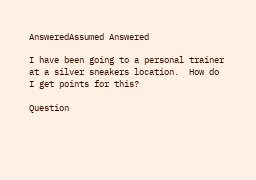AnsweredAssumed Answered

I have been going to a personal trainer at a silver sneakers location.  How do I get points for this?

Question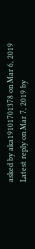asked by aka19101701378 on Mar 6, 2019
Latest reply on Mar 7, 2019 by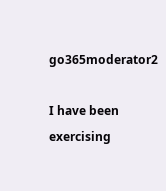go365moderator2

I have been exercising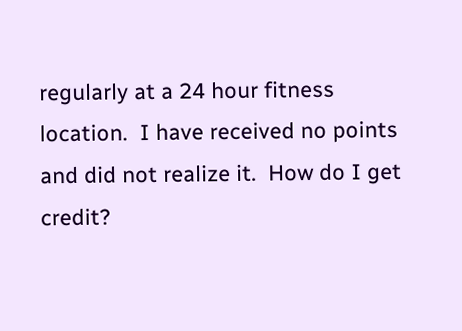regularly at a 24 hour fitness location.  I have received no points and did not realize it.  How do I get credit?